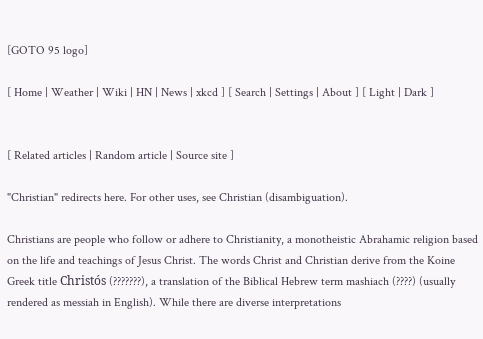[GOTO 95 logo]

[ Home | Weather | Wiki | HN | News | xkcd ] [ Search | Settings | About ] [ Light | Dark ]


[ Related articles | Random article | Source site ]

"Christian" redirects here. For other uses, see Christian (disambiguation).

Christians are people who follow or adhere to Christianity, a monotheistic Abrahamic religion based on the life and teachings of Jesus Christ. The words Christ and Christian derive from the Koine Greek title Christós (???????), a translation of the Biblical Hebrew term mashiach (????) (usually rendered as messiah in English). While there are diverse interpretations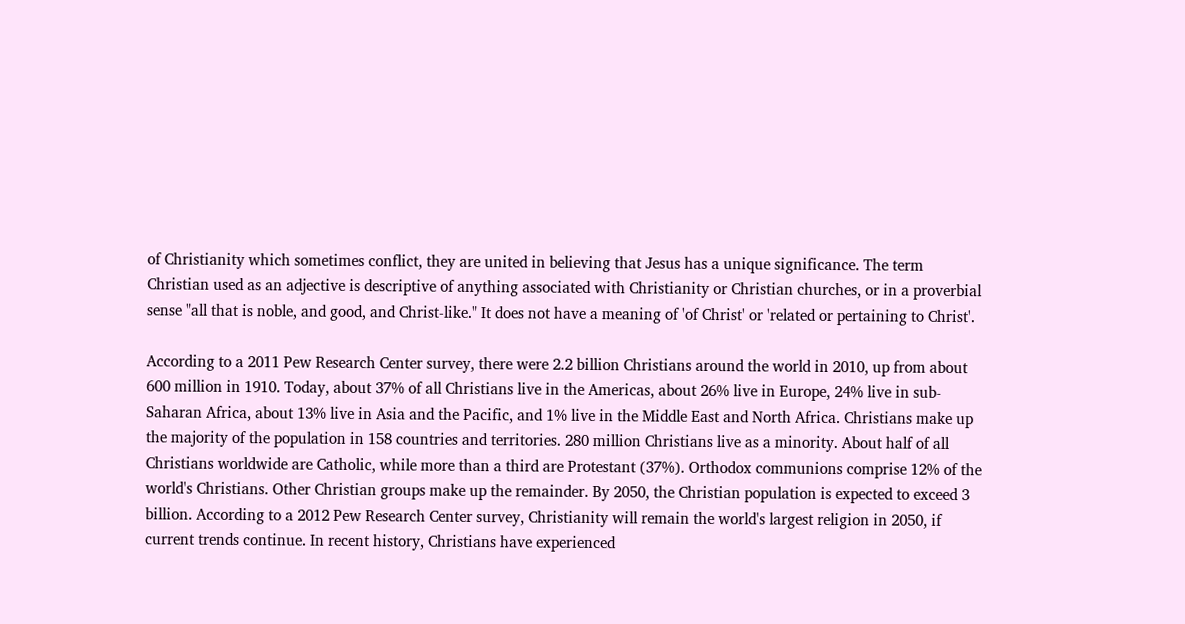of Christianity which sometimes conflict, they are united in believing that Jesus has a unique significance. The term Christian used as an adjective is descriptive of anything associated with Christianity or Christian churches, or in a proverbial sense "all that is noble, and good, and Christ-like." It does not have a meaning of 'of Christ' or 'related or pertaining to Christ'.

According to a 2011 Pew Research Center survey, there were 2.2 billion Christians around the world in 2010, up from about 600 million in 1910. Today, about 37% of all Christians live in the Americas, about 26% live in Europe, 24% live in sub-Saharan Africa, about 13% live in Asia and the Pacific, and 1% live in the Middle East and North Africa. Christians make up the majority of the population in 158 countries and territories. 280 million Christians live as a minority. About half of all Christians worldwide are Catholic, while more than a third are Protestant (37%). Orthodox communions comprise 12% of the world's Christians. Other Christian groups make up the remainder. By 2050, the Christian population is expected to exceed 3 billion. According to a 2012 Pew Research Center survey, Christianity will remain the world's largest religion in 2050, if current trends continue. In recent history, Christians have experienced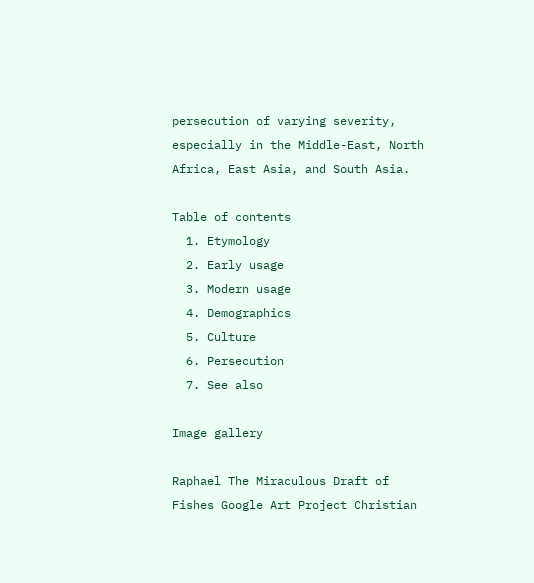persecution of varying severity, especially in the Middle-East, North Africa, East Asia, and South Asia.

Table of contents
  1. Etymology
  2. Early usage
  3. Modern usage
  4. Demographics
  5. Culture
  6. Persecution
  7. See also

Image gallery

Raphael The Miraculous Draft of Fishes Google Art Project Christian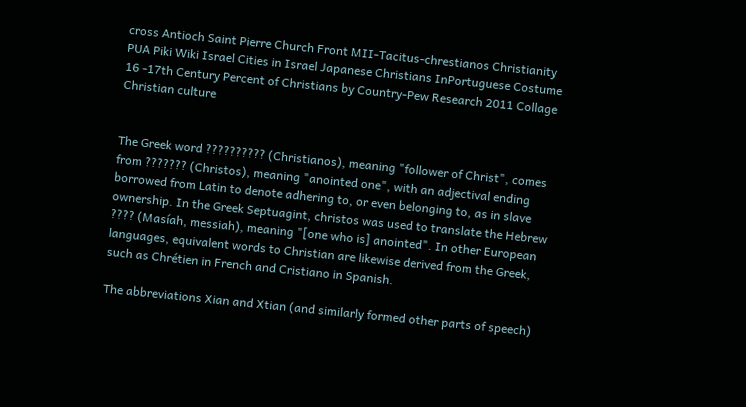cross Antioch Saint Pierre Church Front MII-Tacitus-chrestianos Christianity PUA Piki Wiki Israel Cities in Israel Japanese Christians InPortuguese Costume 16 -17th Century Percent of Christians by Country-Pew Research 2011 Collage Christian culture


The Greek word ?????????? (Christianos), meaning "follower of Christ", comes from ??????? (Christos), meaning "anointed one", with an adjectival ending borrowed from Latin to denote adhering to, or even belonging to, as in slave ownership. In the Greek Septuagint, christos was used to translate the Hebrew ???? (Masíah, messiah), meaning "[one who is] anointed". In other European languages, equivalent words to Christian are likewise derived from the Greek, such as Chrétien in French and Cristiano in Spanish.

The abbreviations Xian and Xtian (and similarly formed other parts of speech)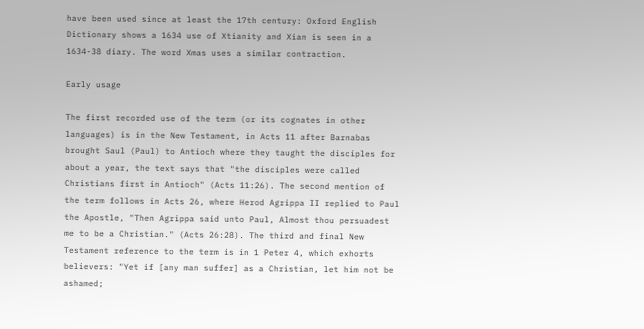have been used since at least the 17th century: Oxford English Dictionary shows a 1634 use of Xtianity and Xian is seen in a 1634-38 diary. The word Xmas uses a similar contraction.

Early usage

The first recorded use of the term (or its cognates in other languages) is in the New Testament, in Acts 11 after Barnabas brought Saul (Paul) to Antioch where they taught the disciples for about a year, the text says that "the disciples were called Christians first in Antioch" (Acts 11:26). The second mention of the term follows in Acts 26, where Herod Agrippa II replied to Paul the Apostle, "Then Agrippa said unto Paul, Almost thou persuadest me to be a Christian." (Acts 26:28). The third and final New Testament reference to the term is in 1 Peter 4, which exhorts believers: "Yet if [any man suffer] as a Christian, let him not be ashamed;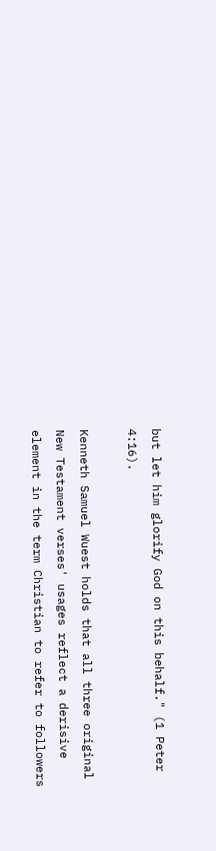but let him glorify God on this behalf." (1 Peter 4:16).

Kenneth Samuel Wuest holds that all three original New Testament verses' usages reflect a derisive element in the term Christian to refer to followers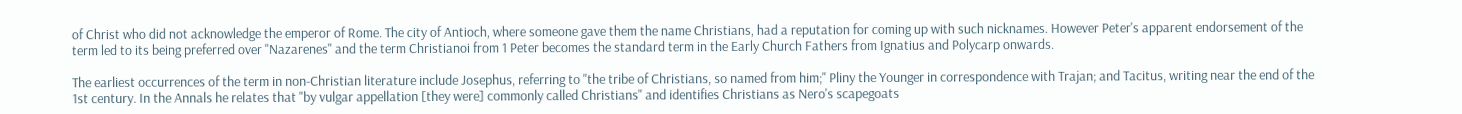of Christ who did not acknowledge the emperor of Rome. The city of Antioch, where someone gave them the name Christians, had a reputation for coming up with such nicknames. However Peter's apparent endorsement of the term led to its being preferred over "Nazarenes" and the term Christianoi from 1 Peter becomes the standard term in the Early Church Fathers from Ignatius and Polycarp onwards.

The earliest occurrences of the term in non-Christian literature include Josephus, referring to "the tribe of Christians, so named from him;" Pliny the Younger in correspondence with Trajan; and Tacitus, writing near the end of the 1st century. In the Annals he relates that "by vulgar appellation [they were] commonly called Christians" and identifies Christians as Nero's scapegoats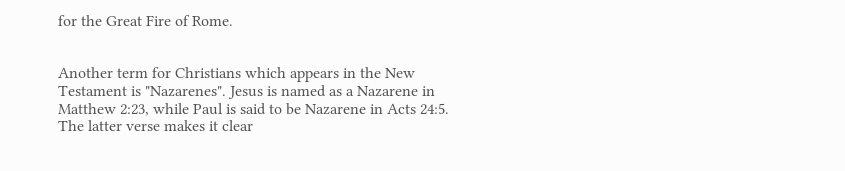for the Great Fire of Rome.


Another term for Christians which appears in the New Testament is "Nazarenes". Jesus is named as a Nazarene in Matthew 2:23, while Paul is said to be Nazarene in Acts 24:5. The latter verse makes it clear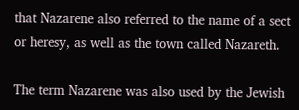that Nazarene also referred to the name of a sect or heresy, as well as the town called Nazareth.

The term Nazarene was also used by the Jewish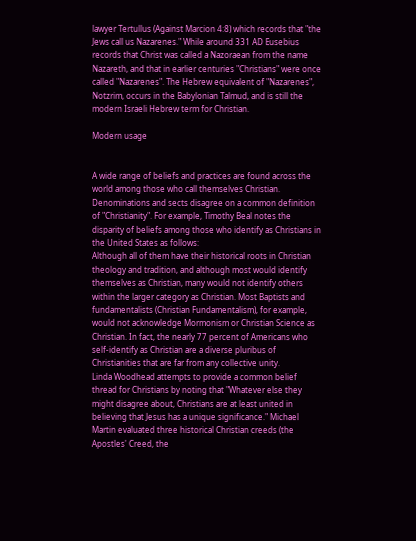lawyer Tertullus (Against Marcion 4:8) which records that "the Jews call us Nazarenes." While around 331 AD Eusebius records that Christ was called a Nazoraean from the name Nazareth, and that in earlier centuries "Christians" were once called "Nazarenes". The Hebrew equivalent of "Nazarenes", Notzrim, occurs in the Babylonian Talmud, and is still the modern Israeli Hebrew term for Christian.

Modern usage


A wide range of beliefs and practices are found across the world among those who call themselves Christian. Denominations and sects disagree on a common definition of "Christianity". For example, Timothy Beal notes the disparity of beliefs among those who identify as Christians in the United States as follows:
Although all of them have their historical roots in Christian theology and tradition, and although most would identify themselves as Christian, many would not identify others within the larger category as Christian. Most Baptists and fundamentalists (Christian Fundamentalism), for example, would not acknowledge Mormonism or Christian Science as Christian. In fact, the nearly 77 percent of Americans who self-identify as Christian are a diverse pluribus of Christianities that are far from any collective unity.
Linda Woodhead attempts to provide a common belief thread for Christians by noting that "Whatever else they might disagree about, Christians are at least united in believing that Jesus has a unique significance." Michael Martin evaluated three historical Christian creeds (the Apostles' Creed, the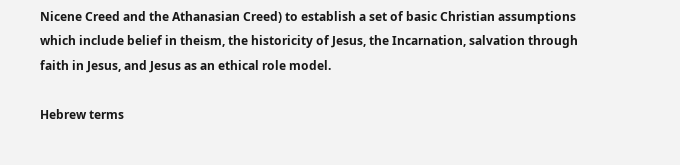Nicene Creed and the Athanasian Creed) to establish a set of basic Christian assumptions which include belief in theism, the historicity of Jesus, the Incarnation, salvation through faith in Jesus, and Jesus as an ethical role model.

Hebrew terms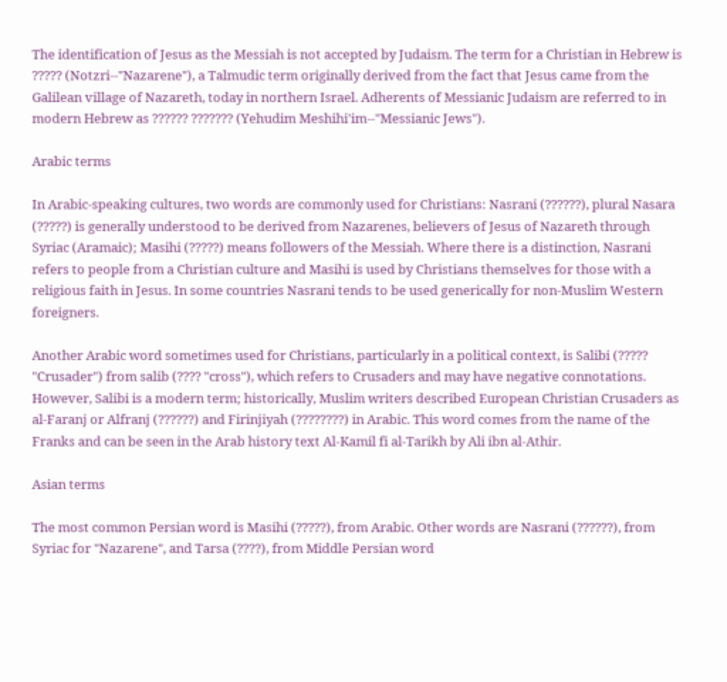The identification of Jesus as the Messiah is not accepted by Judaism. The term for a Christian in Hebrew is ????? (Notzri--"Nazarene"), a Talmudic term originally derived from the fact that Jesus came from the Galilean village of Nazareth, today in northern Israel. Adherents of Messianic Judaism are referred to in modern Hebrew as ?????? ??????? (Yehudim Meshihi'im--"Messianic Jews").

Arabic terms

In Arabic-speaking cultures, two words are commonly used for Christians: Nasrani (??????), plural Nasara (?????) is generally understood to be derived from Nazarenes, believers of Jesus of Nazareth through Syriac (Aramaic); Masihi (?????) means followers of the Messiah. Where there is a distinction, Nasrani refers to people from a Christian culture and Masihi is used by Christians themselves for those with a religious faith in Jesus. In some countries Nasrani tends to be used generically for non-Muslim Western foreigners.

Another Arabic word sometimes used for Christians, particularly in a political context, is Salibi (????? "Crusader") from salib (???? "cross"), which refers to Crusaders and may have negative connotations. However, Salibi is a modern term; historically, Muslim writers described European Christian Crusaders as al-Faranj or Alfranj (??????) and Firinjiyah (????????) in Arabic. This word comes from the name of the Franks and can be seen in the Arab history text Al-Kamil fi al-Tarikh by Ali ibn al-Athir.

Asian terms

The most common Persian word is Masihi (?????), from Arabic. Other words are Nasrani (??????), from Syriac for "Nazarene", and Tarsa (????), from Middle Persian word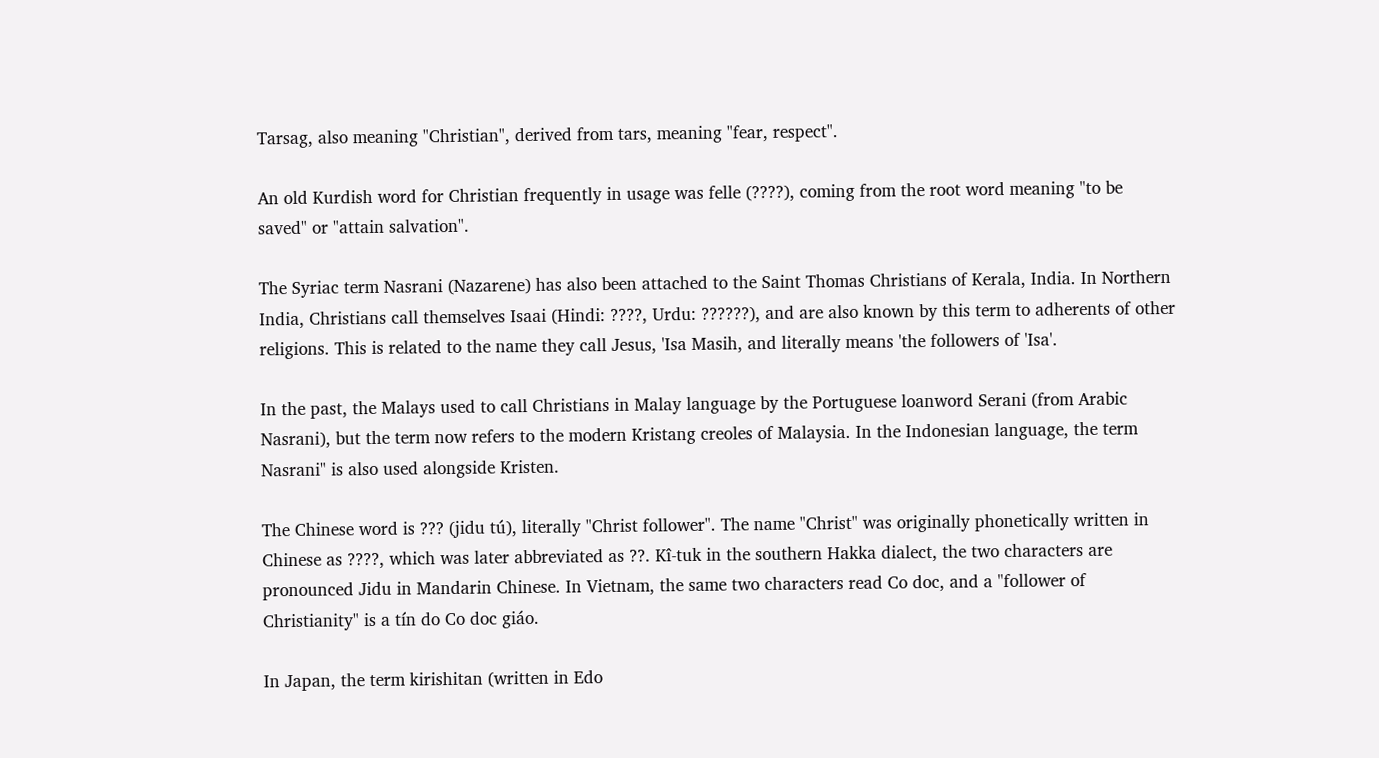Tarsag, also meaning "Christian", derived from tars, meaning "fear, respect".

An old Kurdish word for Christian frequently in usage was felle (????), coming from the root word meaning "to be saved" or "attain salvation".

The Syriac term Nasrani (Nazarene) has also been attached to the Saint Thomas Christians of Kerala, India. In Northern India, Christians call themselves Isaai (Hindi: ????, Urdu: ??????), and are also known by this term to adherents of other religions. This is related to the name they call Jesus, 'Isa Masih, and literally means 'the followers of 'Isa'.

In the past, the Malays used to call Christians in Malay language by the Portuguese loanword Serani (from Arabic Nasrani), but the term now refers to the modern Kristang creoles of Malaysia. In the Indonesian language, the term Nasrani" is also used alongside Kristen.

The Chinese word is ??? (jidu tú), literally "Christ follower". The name "Christ" was originally phonetically written in Chinese as ????, which was later abbreviated as ??. Kî-tuk in the southern Hakka dialect, the two characters are pronounced Jidu in Mandarin Chinese. In Vietnam, the same two characters read Co doc, and a "follower of Christianity" is a tín do Co doc giáo.

In Japan, the term kirishitan (written in Edo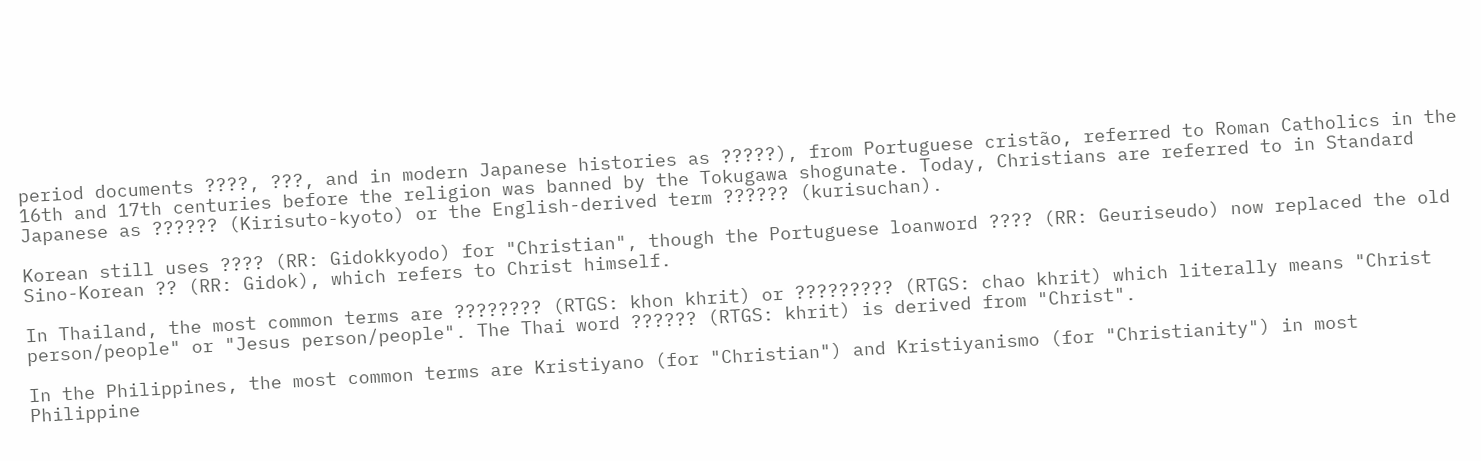period documents ????, ???, and in modern Japanese histories as ?????), from Portuguese cristão, referred to Roman Catholics in the 16th and 17th centuries before the religion was banned by the Tokugawa shogunate. Today, Christians are referred to in Standard Japanese as ?????? (Kirisuto-kyoto) or the English-derived term ?????? (kurisuchan).

Korean still uses ???? (RR: Gidokkyodo) for "Christian", though the Portuguese loanword ???? (RR: Geuriseudo) now replaced the old Sino-Korean ?? (RR: Gidok), which refers to Christ himself.

In Thailand, the most common terms are ???????? (RTGS: khon khrit) or ????????? (RTGS: chao khrit) which literally means "Christ person/people" or "Jesus person/people". The Thai word ?????? (RTGS: khrit) is derived from "Christ".

In the Philippines, the most common terms are Kristiyano (for "Christian") and Kristiyanismo (for "Christianity") in most Philippine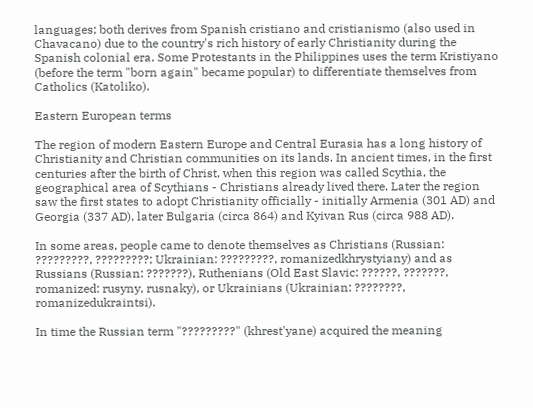languages; both derives from Spanish cristiano and cristianismo (also used in Chavacano) due to the country's rich history of early Christianity during the Spanish colonial era. Some Protestants in the Philippines uses the term Kristiyano (before the term "born again" became popular) to differentiate themselves from Catholics (Katoliko).

Eastern European terms

The region of modern Eastern Europe and Central Eurasia has a long history of Christianity and Christian communities on its lands. In ancient times, in the first centuries after the birth of Christ, when this region was called Scythia, the geographical area of Scythians - Christians already lived there. Later the region saw the first states to adopt Christianity officially - initially Armenia (301 AD) and Georgia (337 AD), later Bulgaria (circa 864) and Kyivan Rus (circa 988 AD).

In some areas, people came to denote themselves as Christians (Russian: ?????????, ?????????; Ukrainian: ?????????, romanizedkhrystyiany) and as Russians (Russian: ???????), Ruthenians (Old East Slavic: ??????, ???????, romanized: rusyny, rusnaky), or Ukrainians (Ukrainian: ????????, romanizedukraintsi).

In time the Russian term "?????????" (khrest'yane) acquired the meaning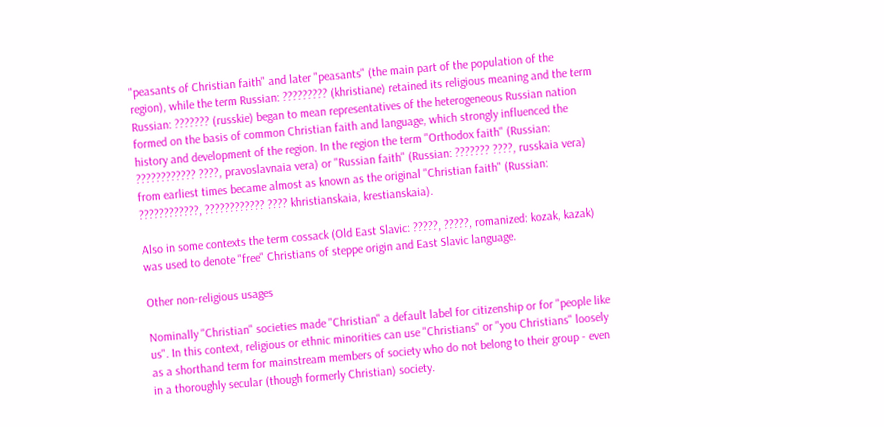"peasants of Christian faith" and later "peasants" (the main part of the population of the region), while the term Russian: ????????? (khristiane) retained its religious meaning and the term Russian: ??????? (russkie) began to mean representatives of the heterogeneous Russian nation formed on the basis of common Christian faith and language, which strongly influenced the history and development of the region. In the region the term "Orthodox faith" (Russian: ???????????? ????, pravoslavnaia vera) or "Russian faith" (Russian: ??????? ????, russkaia vera) from earliest times became almost as known as the original "Christian faith" (Russian: ????????????, ???????????? ???? khristianskaia, krestianskaia).

Also in some contexts the term cossack (Old East Slavic: ?????, ?????, romanized: kozak, kazak) was used to denote "free" Christians of steppe origin and East Slavic language.

Other non-religious usages

Nominally "Christian" societies made "Christian" a default label for citizenship or for "people like us". In this context, religious or ethnic minorities can use "Christians" or "you Christians" loosely as a shorthand term for mainstream members of society who do not belong to their group - even in a thoroughly secular (though formerly Christian) society.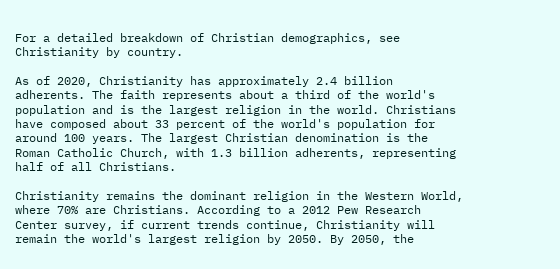For a detailed breakdown of Christian demographics, see Christianity by country.

As of 2020, Christianity has approximately 2.4 billion adherents. The faith represents about a third of the world's population and is the largest religion in the world. Christians have composed about 33 percent of the world's population for around 100 years. The largest Christian denomination is the Roman Catholic Church, with 1.3 billion adherents, representing half of all Christians.

Christianity remains the dominant religion in the Western World, where 70% are Christians. According to a 2012 Pew Research Center survey, if current trends continue, Christianity will remain the world's largest religion by 2050. By 2050, the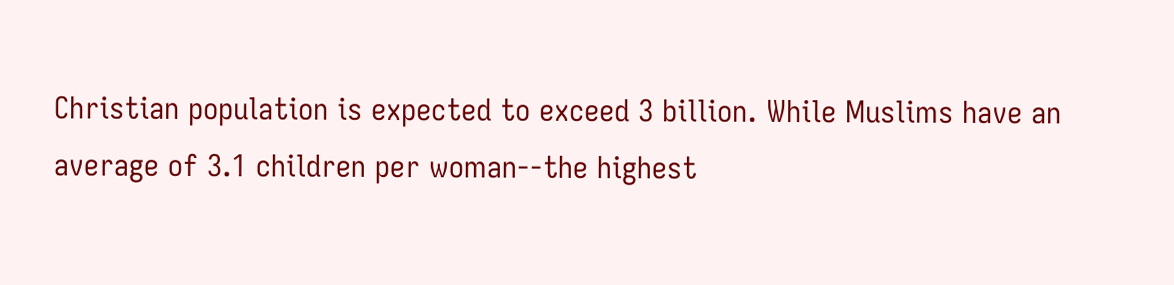Christian population is expected to exceed 3 billion. While Muslims have an average of 3.1 children per woman--the highest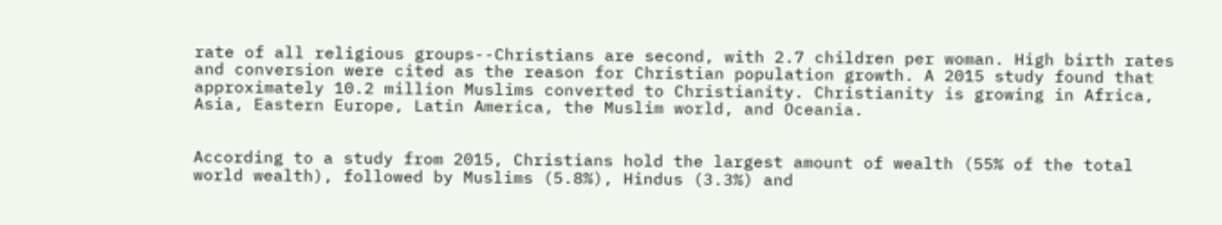rate of all religious groups--Christians are second, with 2.7 children per woman. High birth rates and conversion were cited as the reason for Christian population growth. A 2015 study found that approximately 10.2 million Muslims converted to Christianity. Christianity is growing in Africa, Asia, Eastern Europe, Latin America, the Muslim world, and Oceania.


According to a study from 2015, Christians hold the largest amount of wealth (55% of the total world wealth), followed by Muslims (5.8%), Hindus (3.3%) and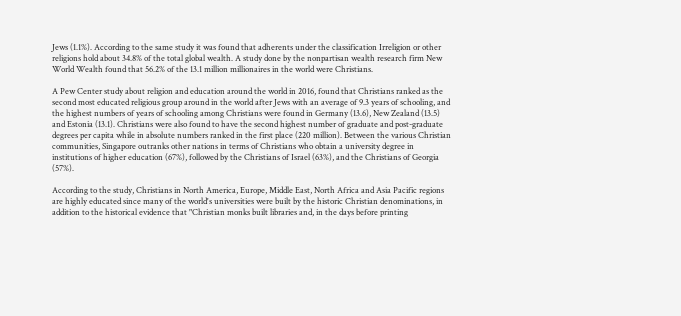Jews (1.1%). According to the same study it was found that adherents under the classification Irreligion or other religions hold about 34.8% of the total global wealth. A study done by the nonpartisan wealth research firm New World Wealth found that 56.2% of the 13.1 million millionaires in the world were Christians.

A Pew Center study about religion and education around the world in 2016, found that Christians ranked as the second most educated religious group around in the world after Jews with an average of 9.3 years of schooling, and the highest numbers of years of schooling among Christians were found in Germany (13.6), New Zealand (13.5) and Estonia (13.1). Christians were also found to have the second highest number of graduate and post-graduate degrees per capita while in absolute numbers ranked in the first place (220 million). Between the various Christian communities, Singapore outranks other nations in terms of Christians who obtain a university degree in institutions of higher education (67%), followed by the Christians of Israel (63%), and the Christians of Georgia (57%).

According to the study, Christians in North America, Europe, Middle East, North Africa and Asia Pacific regions are highly educated since many of the world's universities were built by the historic Christian denominations, in addition to the historical evidence that "Christian monks built libraries and, in the days before printing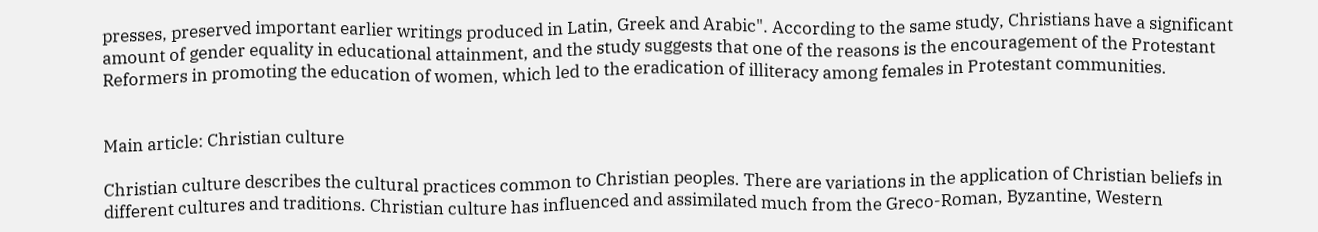presses, preserved important earlier writings produced in Latin, Greek and Arabic". According to the same study, Christians have a significant amount of gender equality in educational attainment, and the study suggests that one of the reasons is the encouragement of the Protestant Reformers in promoting the education of women, which led to the eradication of illiteracy among females in Protestant communities.


Main article: Christian culture

Christian culture describes the cultural practices common to Christian peoples. There are variations in the application of Christian beliefs in different cultures and traditions. Christian culture has influenced and assimilated much from the Greco-Roman, Byzantine, Western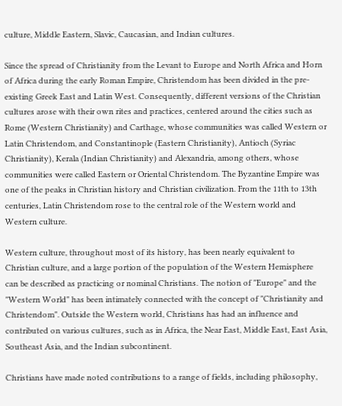culture, Middle Eastern, Slavic, Caucasian, and Indian cultures.

Since the spread of Christianity from the Levant to Europe and North Africa and Horn of Africa during the early Roman Empire, Christendom has been divided in the pre-existing Greek East and Latin West. Consequently, different versions of the Christian cultures arose with their own rites and practices, centered around the cities such as Rome (Western Christianity) and Carthage, whose communities was called Western or Latin Christendom, and Constantinople (Eastern Christianity), Antioch (Syriac Christianity), Kerala (Indian Christianity) and Alexandria, among others, whose communities were called Eastern or Oriental Christendom. The Byzantine Empire was one of the peaks in Christian history and Christian civilization. From the 11th to 13th centuries, Latin Christendom rose to the central role of the Western world and Western culture.

Western culture, throughout most of its history, has been nearly equivalent to Christian culture, and a large portion of the population of the Western Hemisphere can be described as practicing or nominal Christians. The notion of "Europe" and the "Western World" has been intimately connected with the concept of "Christianity and Christendom". Outside the Western world, Christians has had an influence and contributed on various cultures, such as in Africa, the Near East, Middle East, East Asia, Southeast Asia, and the Indian subcontinent.

Christians have made noted contributions to a range of fields, including philosophy,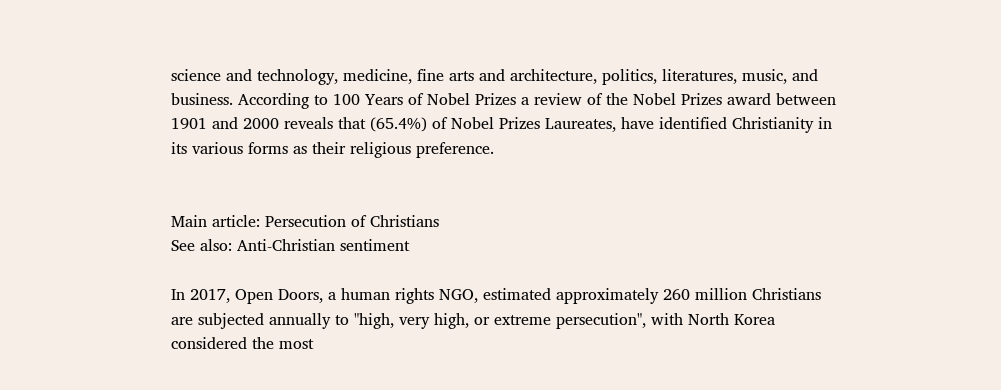science and technology, medicine, fine arts and architecture, politics, literatures, music, and business. According to 100 Years of Nobel Prizes a review of the Nobel Prizes award between 1901 and 2000 reveals that (65.4%) of Nobel Prizes Laureates, have identified Christianity in its various forms as their religious preference.


Main article: Persecution of Christians
See also: Anti-Christian sentiment

In 2017, Open Doors, a human rights NGO, estimated approximately 260 million Christians are subjected annually to "high, very high, or extreme persecution", with North Korea considered the most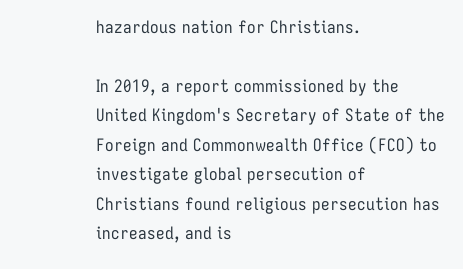hazardous nation for Christians.

In 2019, a report commissioned by the United Kingdom's Secretary of State of the Foreign and Commonwealth Office (FCO) to investigate global persecution of Christians found religious persecution has increased, and is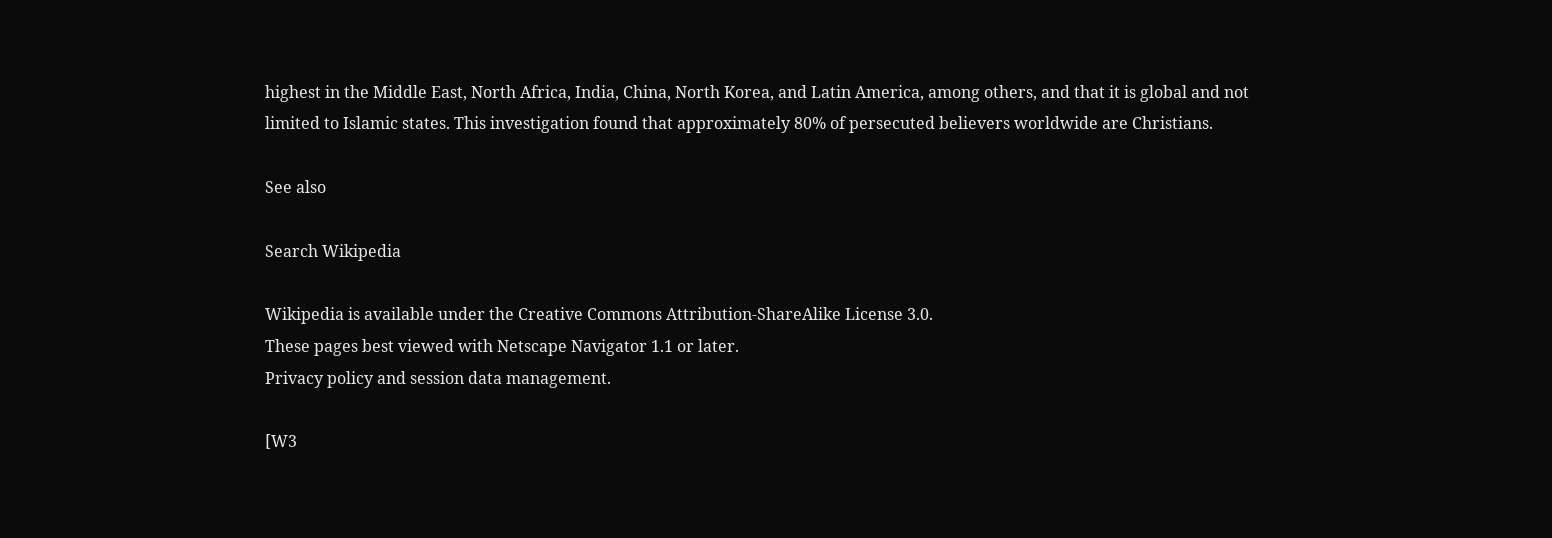highest in the Middle East, North Africa, India, China, North Korea, and Latin America, among others, and that it is global and not limited to Islamic states. This investigation found that approximately 80% of persecuted believers worldwide are Christians.

See also

Search Wikipedia

Wikipedia is available under the Creative Commons Attribution-ShareAlike License 3.0.
These pages best viewed with Netscape Navigator 1.1 or later.
Privacy policy and session data management.

[W3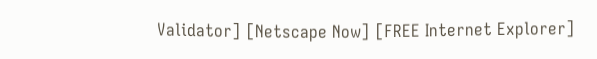Validator] [Netscape Now] [FREE Internet Explorer]